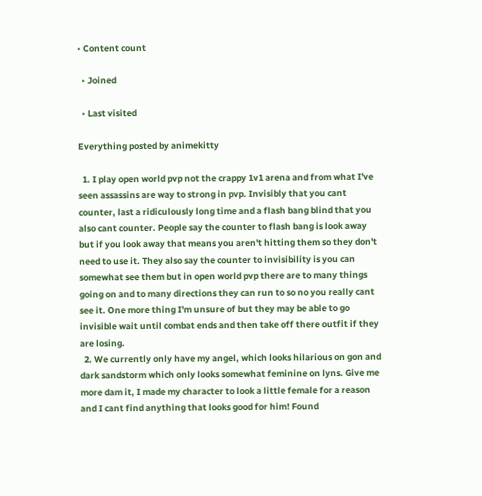• Content count

  • Joined

  • Last visited

Everything posted by animekitty

  1. I play open world pvp not the crappy 1v1 arena and from what I've seen assassins are way to strong in pvp. Invisibly that you cant counter, last a ridiculously long time and a flash bang blind that you also cant counter. People say the counter to flash bang is look away but if you look away that means you aren't hitting them so they don't need to use it. They also say the counter to invisibility is you can somewhat see them but in open world pvp there are to many things going on and to many directions they can run to so no you really cant see it. One more thing I'm unsure of but they may be able to go invisible wait until combat ends and then take off there outfit if they are losing.
  2. We currently only have my angel, which looks hilarious on gon and dark sandstorm which only looks somewhat feminine on lyns. Give me more dam it, I made my character to look a little female for a reason and I cant find anything that looks good for him! Found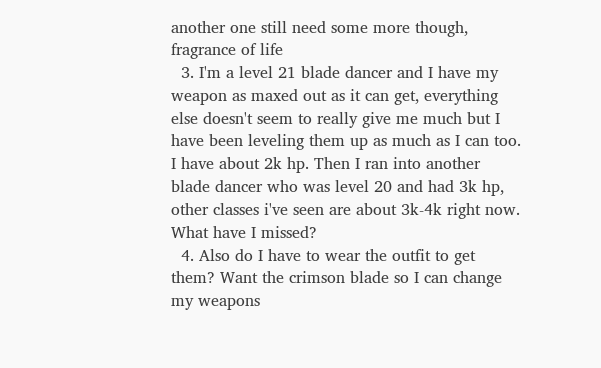another one still need some more though, fragrance of life
  3. I'm a level 21 blade dancer and I have my weapon as maxed out as it can get, everything else doesn't seem to really give me much but I have been leveling them up as much as I can too. I have about 2k hp. Then I ran into another blade dancer who was level 20 and had 3k hp, other classes i've seen are about 3k-4k right now. What have I missed?
  4. Also do I have to wear the outfit to get them? Want the crimson blade so I can change my weapons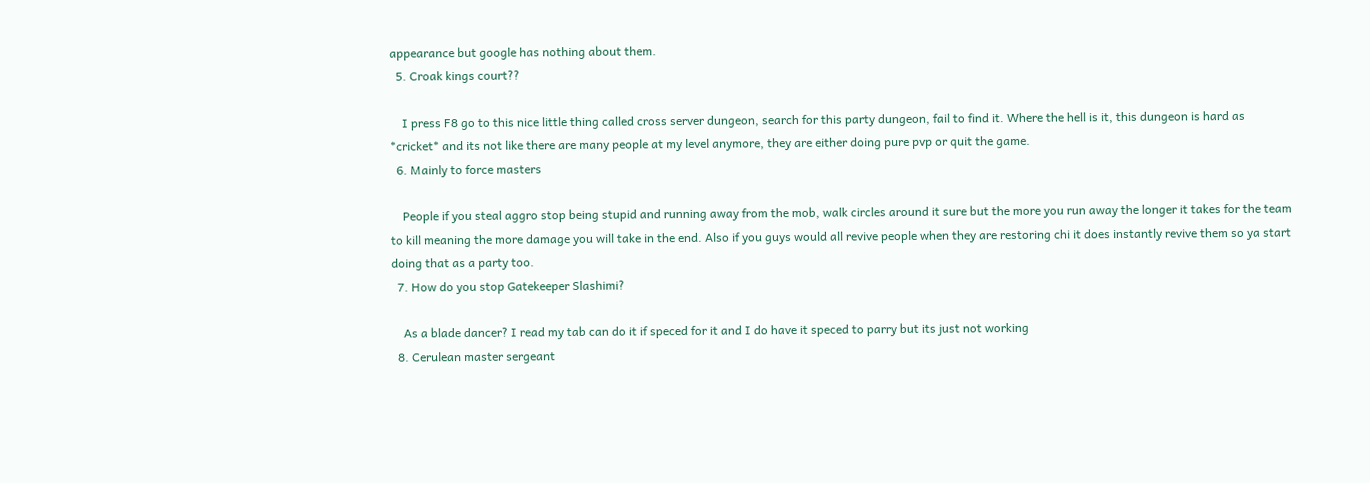appearance but google has nothing about them.
  5. Croak kings court??

    I press F8 go to this nice little thing called cross server dungeon, search for this party dungeon, fail to find it. Where the hell is it, this dungeon is hard as *cricket* and its not like there are many people at my level anymore, they are either doing pure pvp or quit the game.
  6. Mainly to force masters

    People if you steal aggro stop being stupid and running away from the mob, walk circles around it sure but the more you run away the longer it takes for the team to kill meaning the more damage you will take in the end. Also if you guys would all revive people when they are restoring chi it does instantly revive them so ya start doing that as a party too.
  7. How do you stop Gatekeeper Slashimi?

    As a blade dancer? I read my tab can do it if speced for it and I do have it speced to parry but its just not working
  8. Cerulean master sergeant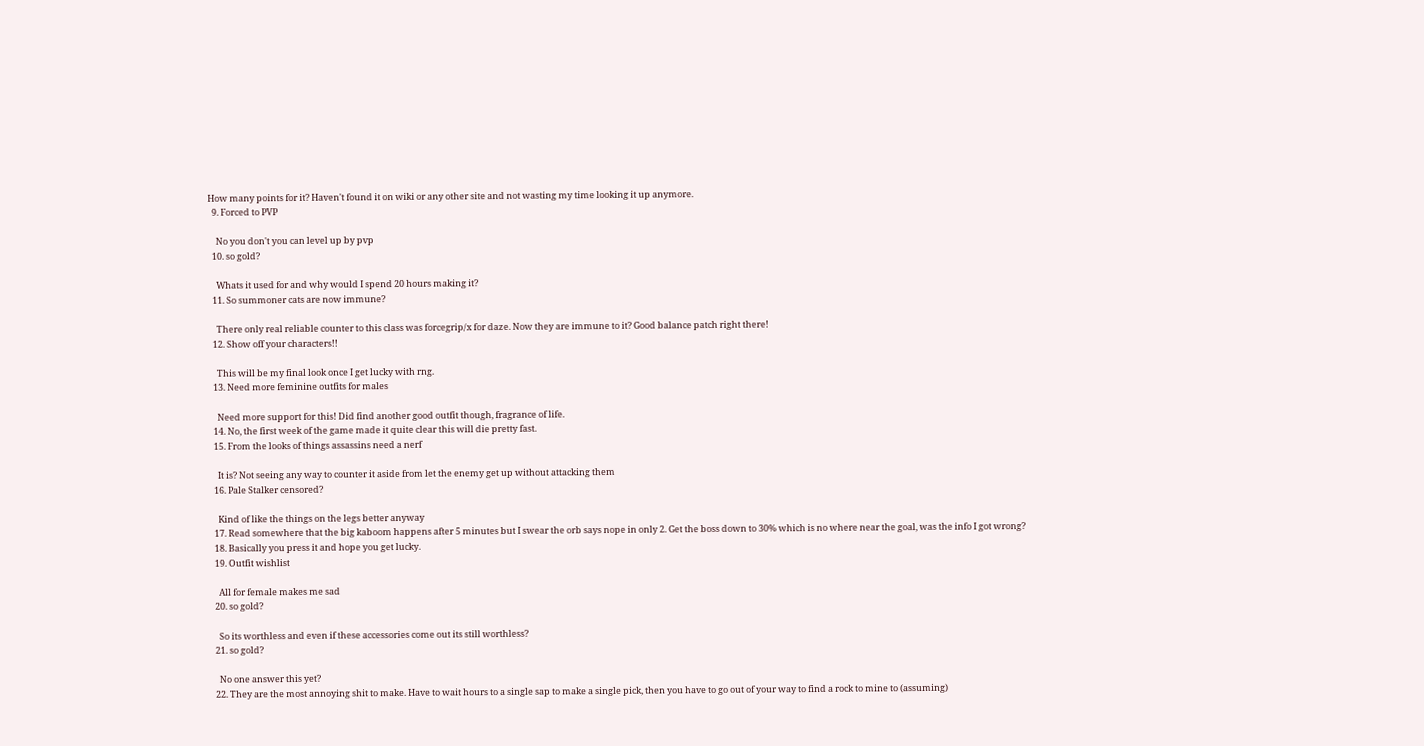How many points for it? Haven't found it on wiki or any other site and not wasting my time looking it up anymore.
  9. Forced to PVP

    No you don't you can level up by pvp
  10. so gold?

    Whats it used for and why would I spend 20 hours making it?
  11. So summoner cats are now immune?

    There only real reliable counter to this class was forcegrip/x for daze. Now they are immune to it? Good balance patch right there!
  12. Show off your characters!!

    This will be my final look once I get lucky with rng.
  13. Need more feminine outfits for males

    Need more support for this! Did find another good outfit though, fragrance of life.
  14. No, the first week of the game made it quite clear this will die pretty fast.
  15. From the looks of things assassins need a nerf

    It is? Not seeing any way to counter it aside from let the enemy get up without attacking them
  16. Pale Stalker censored?

    Kind of like the things on the legs better anyway
  17. Read somewhere that the big kaboom happens after 5 minutes but I swear the orb says nope in only 2. Get the boss down to 30% which is no where near the goal, was the info I got wrong?
  18. Basically you press it and hope you get lucky.
  19. Outfit wishlist

    All for female makes me sad
  20. so gold?

    So its worthless and even if these accessories come out its still worthless?
  21. so gold?

    No one answer this yet?
  22. They are the most annoying shit to make. Have to wait hours to a single sap to make a single pick, then you have to go out of your way to find a rock to mine to (assuming)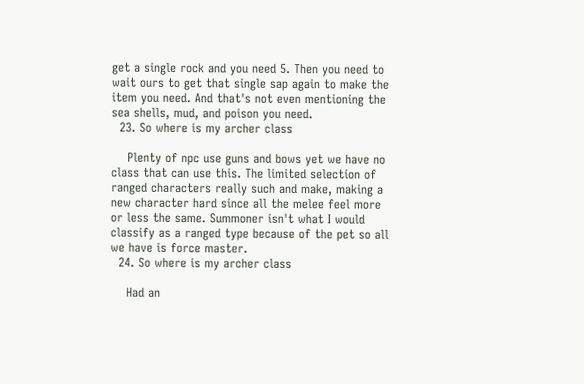get a single rock and you need 5. Then you need to wait ours to get that single sap again to make the item you need. And that's not even mentioning the sea shells, mud, and poison you need.
  23. So where is my archer class

    Plenty of npc use guns and bows yet we have no class that can use this. The limited selection of ranged characters really such and make, making a new character hard since all the melee feel more or less the same. Summoner isn't what I would classify as a ranged type because of the pet so all we have is force master.
  24. So where is my archer class

    Had an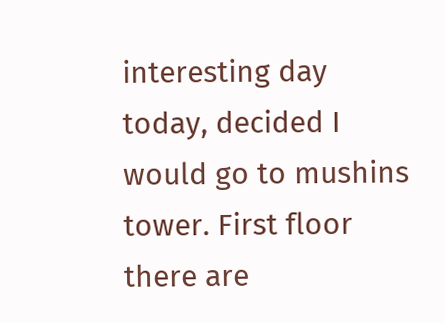interesting day today, decided I would go to mushins tower. First floor there are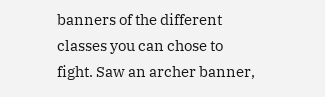banners of the different classes you can chose to fight. Saw an archer banner,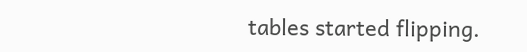tables started flipping.